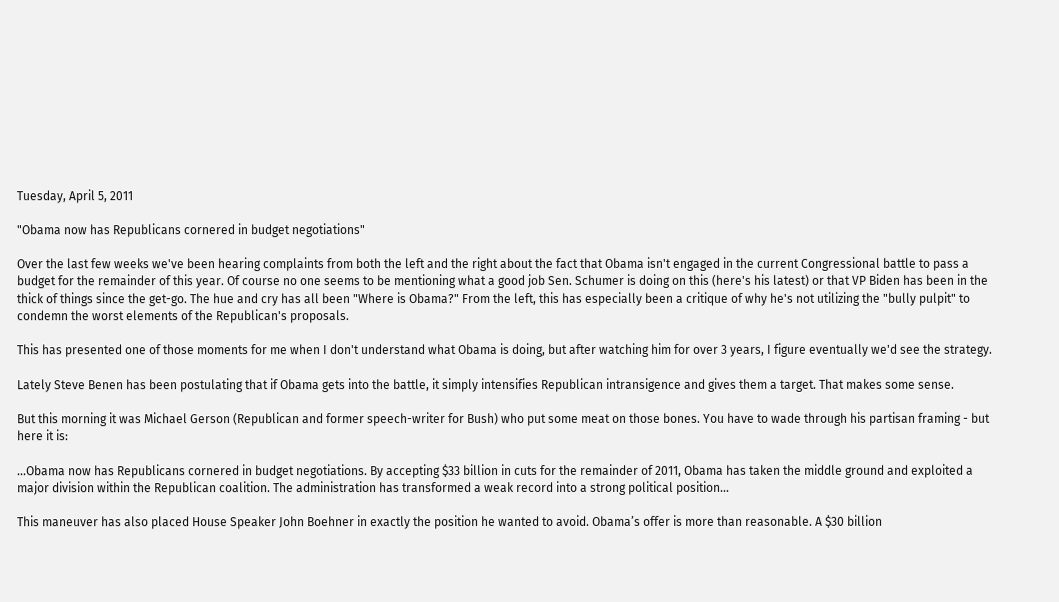Tuesday, April 5, 2011

"Obama now has Republicans cornered in budget negotiations"

Over the last few weeks we've been hearing complaints from both the left and the right about the fact that Obama isn't engaged in the current Congressional battle to pass a budget for the remainder of this year. Of course no one seems to be mentioning what a good job Sen. Schumer is doing on this (here's his latest) or that VP Biden has been in the thick of things since the get-go. The hue and cry has all been "Where is Obama?" From the left, this has especially been a critique of why he's not utilizing the "bully pulpit" to condemn the worst elements of the Republican's proposals.

This has presented one of those moments for me when I don't understand what Obama is doing, but after watching him for over 3 years, I figure eventually we'd see the strategy.

Lately Steve Benen has been postulating that if Obama gets into the battle, it simply intensifies Republican intransigence and gives them a target. That makes some sense.

But this morning it was Michael Gerson (Republican and former speech-writer for Bush) who put some meat on those bones. You have to wade through his partisan framing - but here it is:

...Obama now has Republicans cornered in budget negotiations. By accepting $33 billion in cuts for the remainder of 2011, Obama has taken the middle ground and exploited a major division within the Republican coalition. The administration has transformed a weak record into a strong political position...

This maneuver has also placed House Speaker John Boehner in exactly the position he wanted to avoid. Obama’s offer is more than reasonable. A $30 billion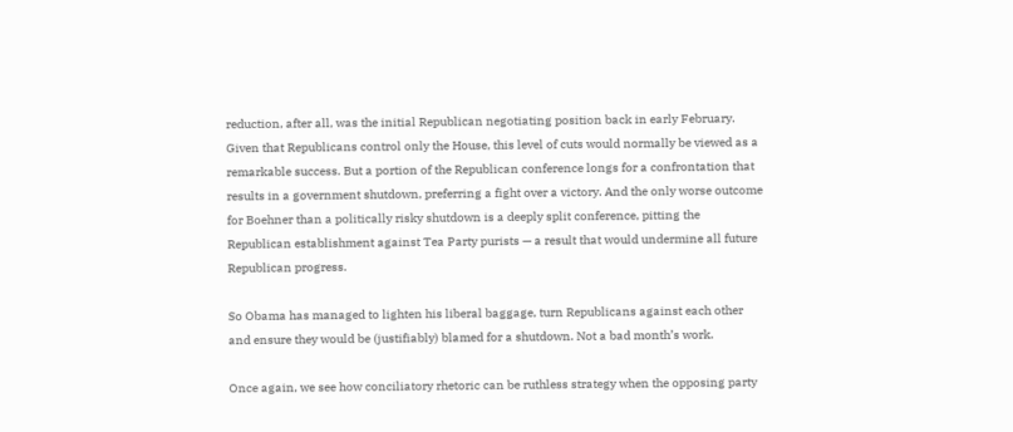reduction, after all, was the initial Republican negotiating position back in early February. Given that Republicans control only the House, this level of cuts would normally be viewed as a remarkable success. But a portion of the Republican conference longs for a confrontation that results in a government shutdown, preferring a fight over a victory. And the only worse outcome for Boehner than a politically risky shutdown is a deeply split conference, pitting the Republican establishment against Tea Party purists — a result that would undermine all future Republican progress.

So Obama has managed to lighten his liberal baggage, turn Republicans against each other and ensure they would be (justifiably) blamed for a shutdown. Not a bad month’s work.

Once again, we see how conciliatory rhetoric can be ruthless strategy when the opposing party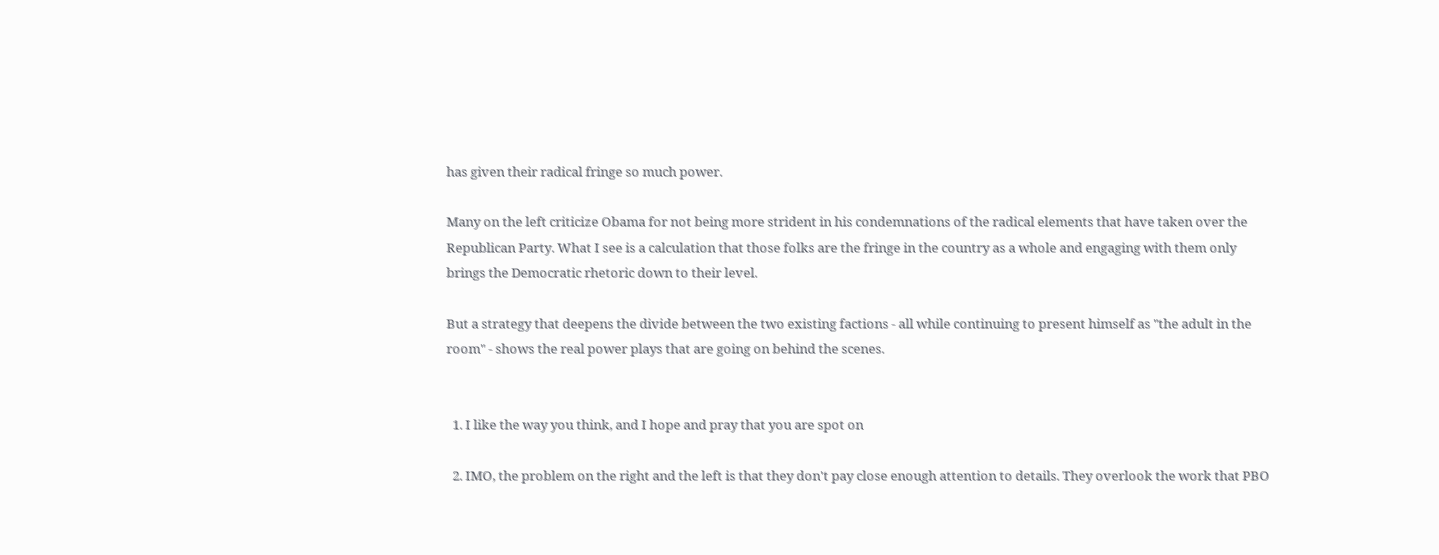has given their radical fringe so much power.

Many on the left criticize Obama for not being more strident in his condemnations of the radical elements that have taken over the Republican Party. What I see is a calculation that those folks are the fringe in the country as a whole and engaging with them only brings the Democratic rhetoric down to their level.

But a strategy that deepens the divide between the two existing factions - all while continuing to present himself as "the adult in the room" - shows the real power plays that are going on behind the scenes.


  1. I like the way you think, and I hope and pray that you are spot on

  2. IMO, the problem on the right and the left is that they don't pay close enough attention to details. They overlook the work that PBO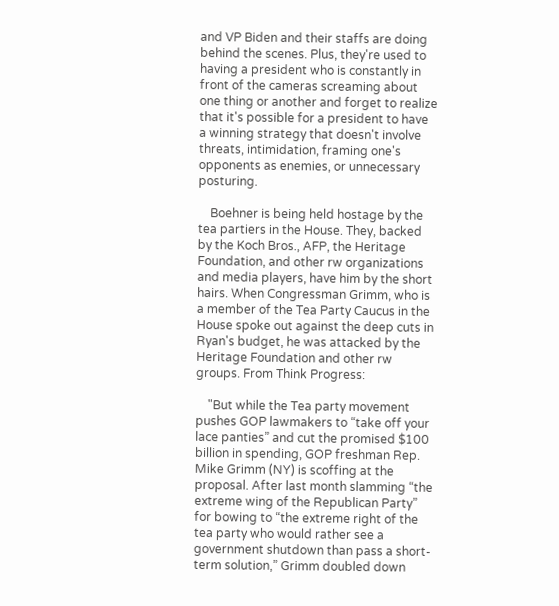and VP Biden and their staffs are doing behind the scenes. Plus, they're used to having a president who is constantly in front of the cameras screaming about one thing or another and forget to realize that it's possible for a president to have a winning strategy that doesn't involve threats, intimidation, framing one's opponents as enemies, or unnecessary posturing.

    Boehner is being held hostage by the tea partiers in the House. They, backed by the Koch Bros., AFP, the Heritage Foundation, and other rw organizations and media players, have him by the short hairs. When Congressman Grimm, who is a member of the Tea Party Caucus in the House spoke out against the deep cuts in Ryan's budget, he was attacked by the Heritage Foundation and other rw groups. From Think Progress:

    "But while the Tea party movement pushes GOP lawmakers to “take off your lace panties” and cut the promised $100 billion in spending, GOP freshman Rep. Mike Grimm (NY) is scoffing at the proposal. After last month slamming “the extreme wing of the Republican Party” for bowing to “the extreme right of the tea party who would rather see a government shutdown than pass a short-term solution,” Grimm doubled down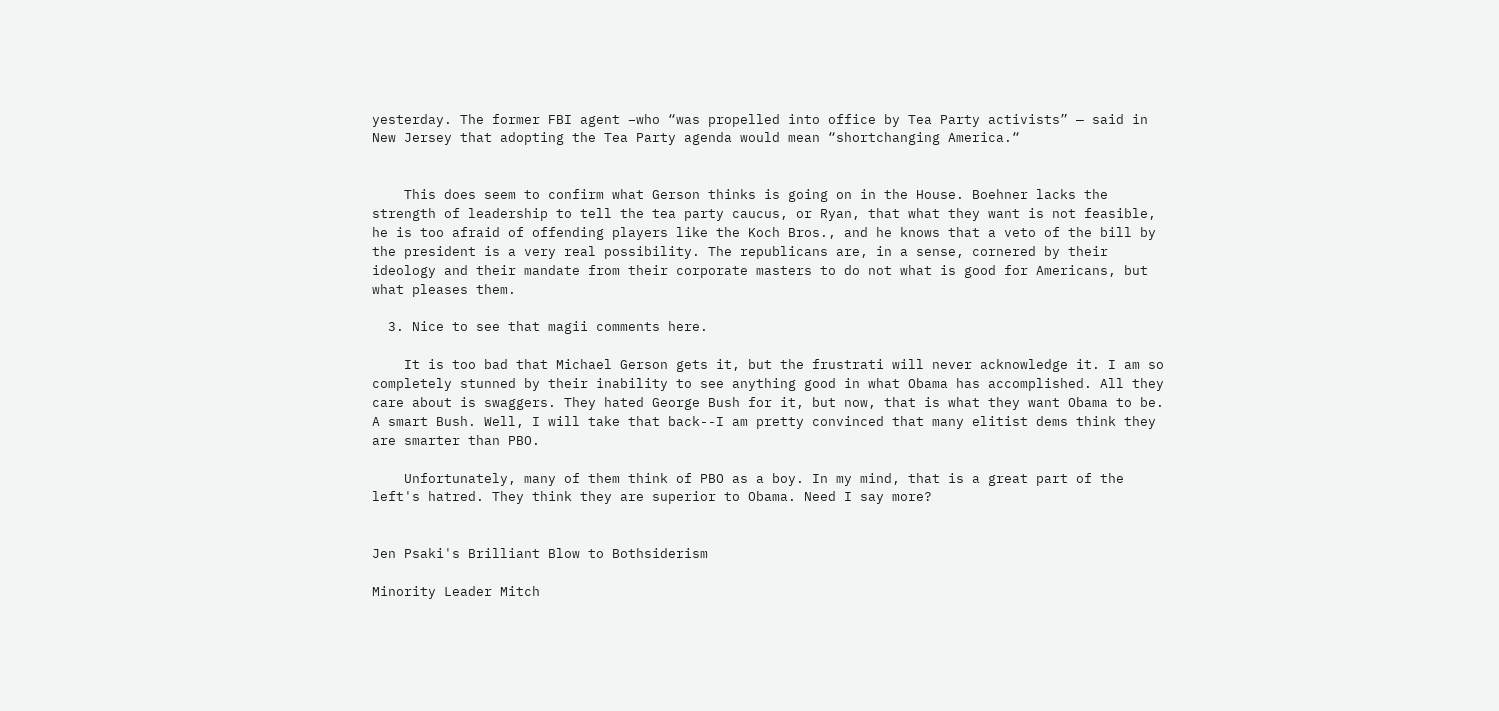yesterday. The former FBI agent –who “was propelled into office by Tea Party activists” — said in New Jersey that adopting the Tea Party agenda would mean “shortchanging America.“


    This does seem to confirm what Gerson thinks is going on in the House. Boehner lacks the strength of leadership to tell the tea party caucus, or Ryan, that what they want is not feasible, he is too afraid of offending players like the Koch Bros., and he knows that a veto of the bill by the president is a very real possibility. The republicans are, in a sense, cornered by their ideology and their mandate from their corporate masters to do not what is good for Americans, but what pleases them.

  3. Nice to see that magii comments here.

    It is too bad that Michael Gerson gets it, but the frustrati will never acknowledge it. I am so completely stunned by their inability to see anything good in what Obama has accomplished. All they care about is swaggers. They hated George Bush for it, but now, that is what they want Obama to be. A smart Bush. Well, I will take that back--I am pretty convinced that many elitist dems think they are smarter than PBO.

    Unfortunately, many of them think of PBO as a boy. In my mind, that is a great part of the left's hatred. They think they are superior to Obama. Need I say more?


Jen Psaki's Brilliant Blow to Bothsiderism

Minority Leader Mitch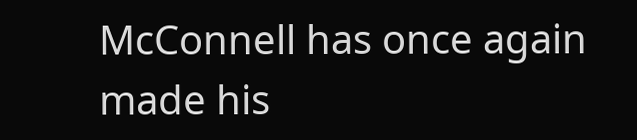McConnell has once again made his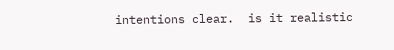intentions clear.  is it realistic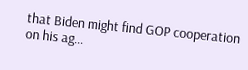that Biden might find GOP cooperation on his ag...